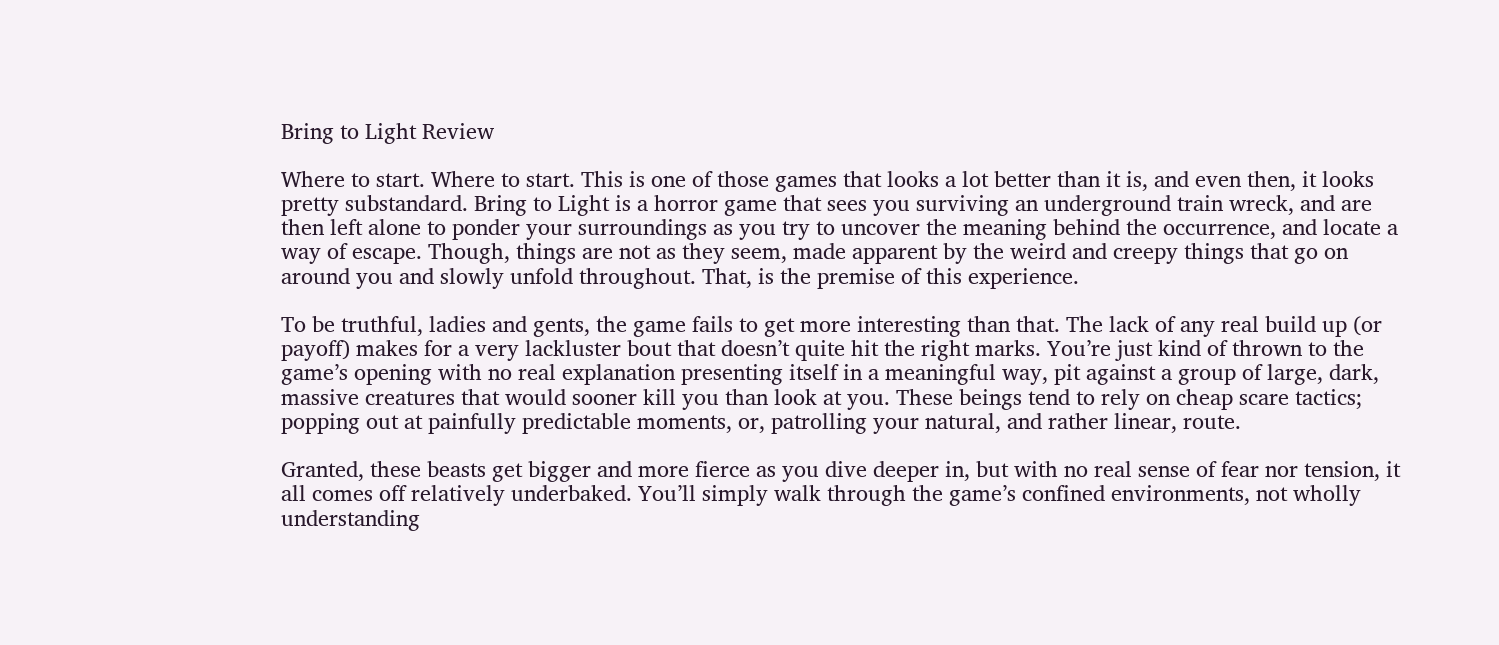Bring to Light Review

Where to start. Where to start. This is one of those games that looks a lot better than it is, and even then, it looks pretty substandard. Bring to Light is a horror game that sees you surviving an underground train wreck, and are then left alone to ponder your surroundings as you try to uncover the meaning behind the occurrence, and locate a way of escape. Though, things are not as they seem, made apparent by the weird and creepy things that go on around you and slowly unfold throughout. That, is the premise of this experience.

To be truthful, ladies and gents, the game fails to get more interesting than that. The lack of any real build up (or payoff) makes for a very lackluster bout that doesn’t quite hit the right marks. You’re just kind of thrown to the game’s opening with no real explanation presenting itself in a meaningful way, pit against a group of large, dark, massive creatures that would sooner kill you than look at you. These beings tend to rely on cheap scare tactics; popping out at painfully predictable moments, or, patrolling your natural, and rather linear, route.

Granted, these beasts get bigger and more fierce as you dive deeper in, but with no real sense of fear nor tension, it all comes off relatively underbaked. You’ll simply walk through the game’s confined environments, not wholly understanding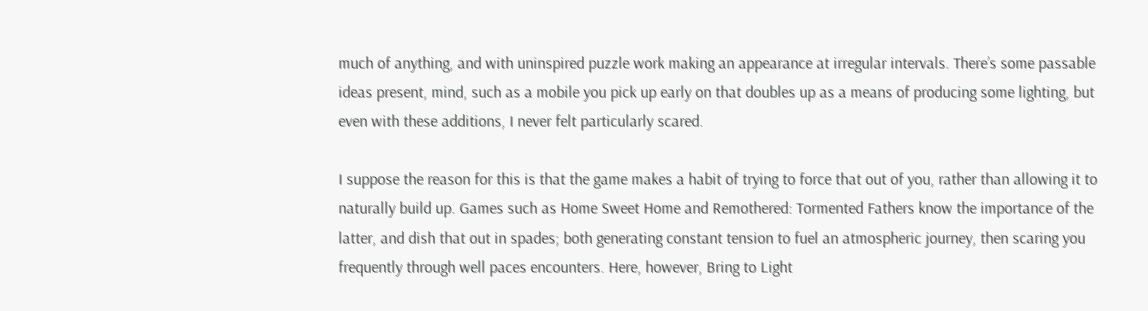much of anything, and with uninspired puzzle work making an appearance at irregular intervals. There’s some passable ideas present, mind, such as a mobile you pick up early on that doubles up as a means of producing some lighting, but even with these additions, I never felt particularly scared.

I suppose the reason for this is that the game makes a habit of trying to force that out of you, rather than allowing it to naturally build up. Games such as Home Sweet Home and Remothered: Tormented Fathers know the importance of the latter, and dish that out in spades; both generating constant tension to fuel an atmospheric journey, then scaring you frequently through well paces encounters. Here, however, Bring to Light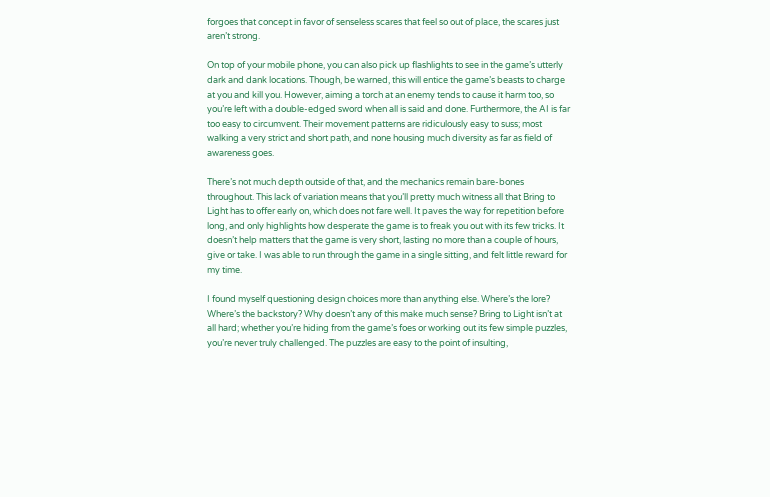forgoes that concept in favor of senseless scares that feel so out of place, the scares just aren’t strong.

On top of your mobile phone, you can also pick up flashlights to see in the game’s utterly dark and dank locations. Though, be warned, this will entice the game’s beasts to charge at you and kill you. However, aiming a torch at an enemy tends to cause it harm too, so you’re left with a double-edged sword when all is said and done. Furthermore, the AI is far too easy to circumvent. Their movement patterns are ridiculously easy to suss; most walking a very strict and short path, and none housing much diversity as far as field of awareness goes.

There’s not much depth outside of that, and the mechanics remain bare-bones throughout. This lack of variation means that you’ll pretty much witness all that Bring to Light has to offer early on, which does not fare well. It paves the way for repetition before long, and only highlights how desperate the game is to freak you out with its few tricks. It doesn’t help matters that the game is very short, lasting no more than a couple of hours, give or take. I was able to run through the game in a single sitting, and felt little reward for my time.

I found myself questioning design choices more than anything else. Where’s the lore? Where’s the backstory? Why doesn’t any of this make much sense? Bring to Light isn’t at all hard; whether you’re hiding from the game’s foes or working out its few simple puzzles, you’re never truly challenged. The puzzles are easy to the point of insulting,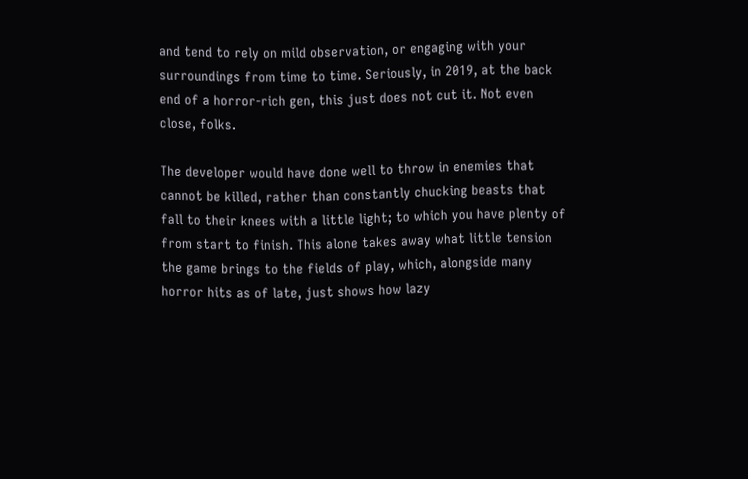and tend to rely on mild observation, or engaging with your surroundings from time to time. Seriously, in 2019, at the back end of a horror-rich gen, this just does not cut it. Not even close, folks.

The developer would have done well to throw in enemies that cannot be killed, rather than constantly chucking beasts that fall to their knees with a little light; to which you have plenty of from start to finish. This alone takes away what little tension the game brings to the fields of play, which, alongside many horror hits as of late, just shows how lazy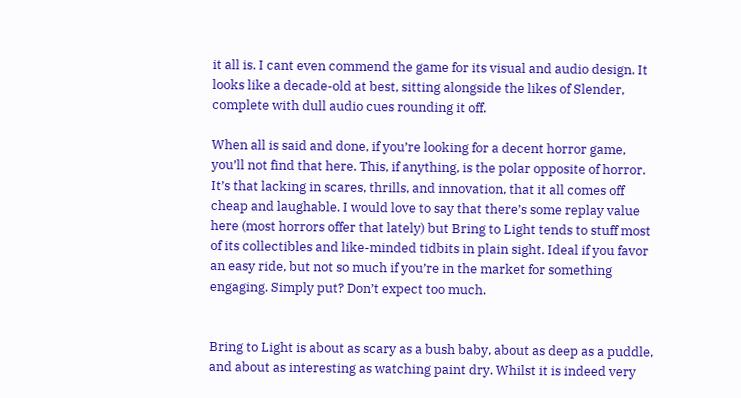it all is. I cant even commend the game for its visual and audio design. It looks like a decade-old at best, sitting alongside the likes of Slender, complete with dull audio cues rounding it off.

When all is said and done, if you’re looking for a decent horror game, you’ll not find that here. This, if anything, is the polar opposite of horror. It’s that lacking in scares, thrills, and innovation, that it all comes off cheap and laughable. I would love to say that there’s some replay value here (most horrors offer that lately) but Bring to Light tends to stuff most of its collectibles and like-minded tidbits in plain sight. Ideal if you favor an easy ride, but not so much if you’re in the market for something engaging. Simply put? Don’t expect too much.


Bring to Light is about as scary as a bush baby, about as deep as a puddle, and about as interesting as watching paint dry. Whilst it is indeed very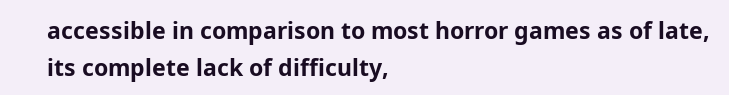accessible in comparison to most horror games as of late, its complete lack of difficulty,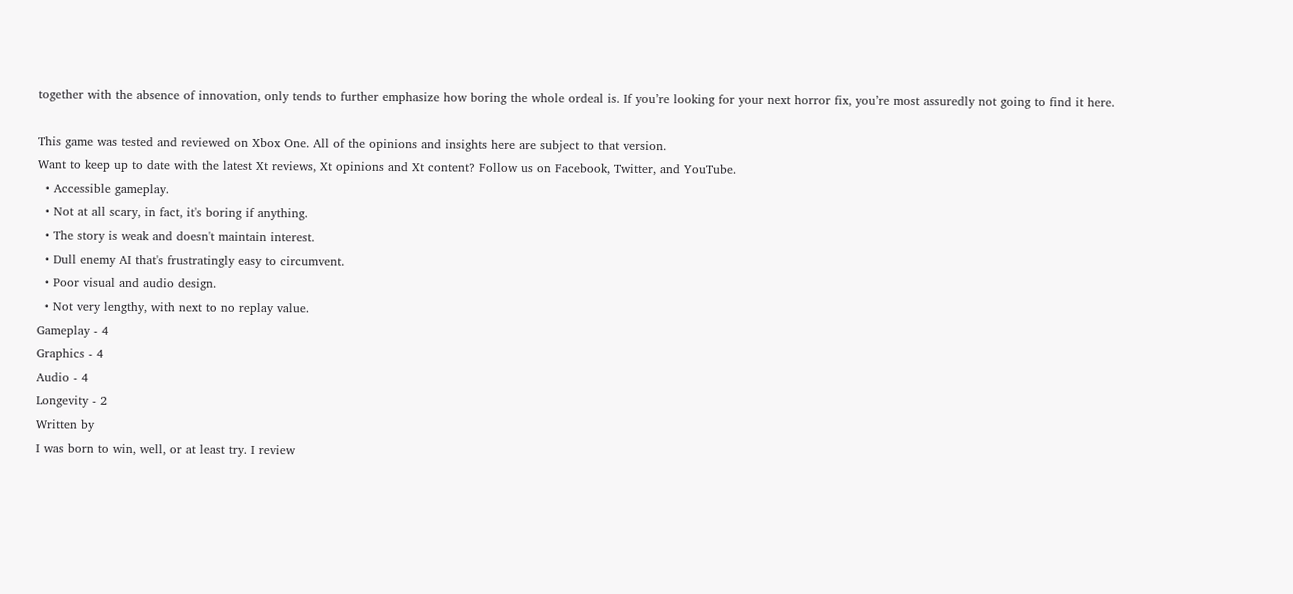together with the absence of innovation, only tends to further emphasize how boring the whole ordeal is. If you’re looking for your next horror fix, you’re most assuredly not going to find it here.

This game was tested and reviewed on Xbox One. All of the opinions and insights here are subject to that version.
Want to keep up to date with the latest Xt reviews, Xt opinions and Xt content? Follow us on Facebook, Twitter, and YouTube.
  • Accessible gameplay.
  • Not at all scary, in fact, it's boring if anything.
  • The story is weak and doesn't maintain interest.
  • Dull enemy AI that's frustratingly easy to circumvent.
  • Poor visual and audio design.
  • Not very lengthy, with next to no replay value.
Gameplay - 4
Graphics - 4
Audio - 4
Longevity - 2
Written by
I was born to win, well, or at least try. I review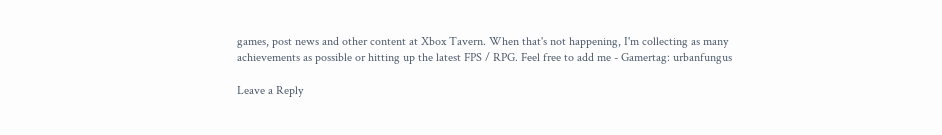games, post news and other content at Xbox Tavern. When that's not happening, I'm collecting as many achievements as possible or hitting up the latest FPS / RPG. Feel free to add me - Gamertag: urbanfungus

Leave a Reply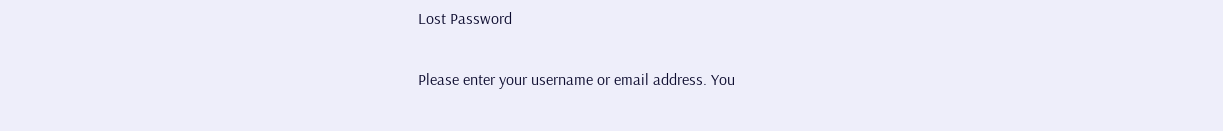Lost Password

Please enter your username or email address. You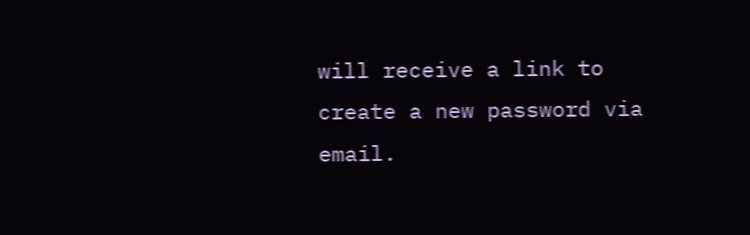will receive a link to create a new password via email.